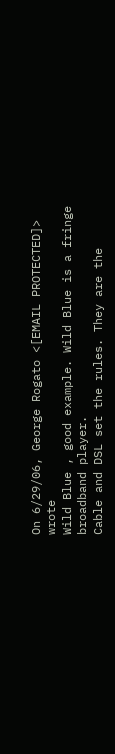On 6/29/06, George Rogato <[EMAIL PROTECTED]> wrote
Wild Blue , good example. Wild Blue is a fringe broadband player.
Cable and DSL set the rules. They are the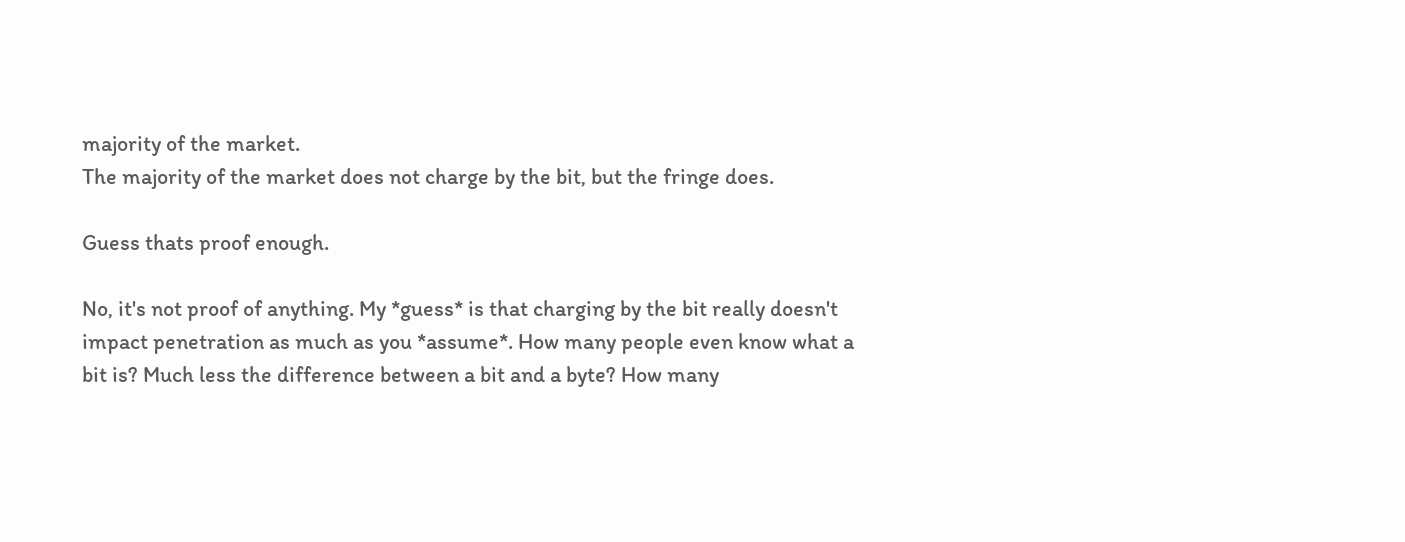majority of the market.
The majority of the market does not charge by the bit, but the fringe does.

Guess thats proof enough.

No, it's not proof of anything. My *guess* is that charging by the bit really doesn't impact penetration as much as you *assume*. How many people even know what a bit is? Much less the difference between a bit and a byte? How many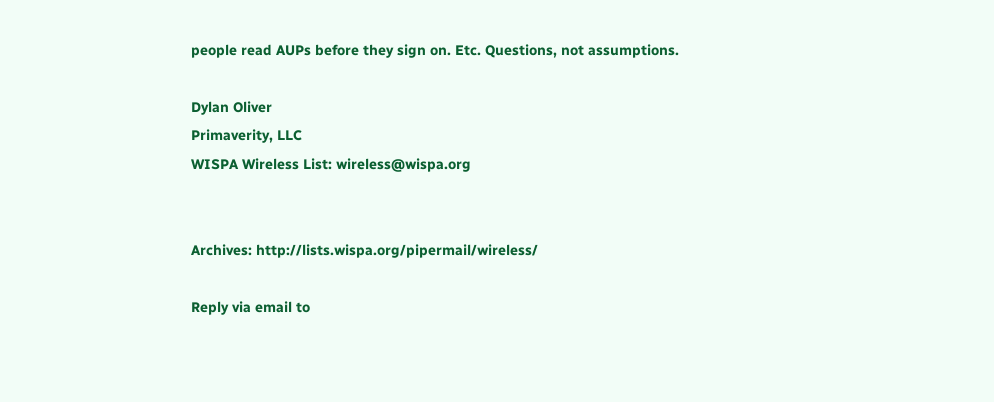people read AUPs before they sign on. Etc. Questions, not assumptions.

Dylan Oliver
Primaverity, LLC
WISPA Wireless List: wireless@wispa.org


Archives: http://lists.wispa.org/pipermail/wireless/

Reply via email to